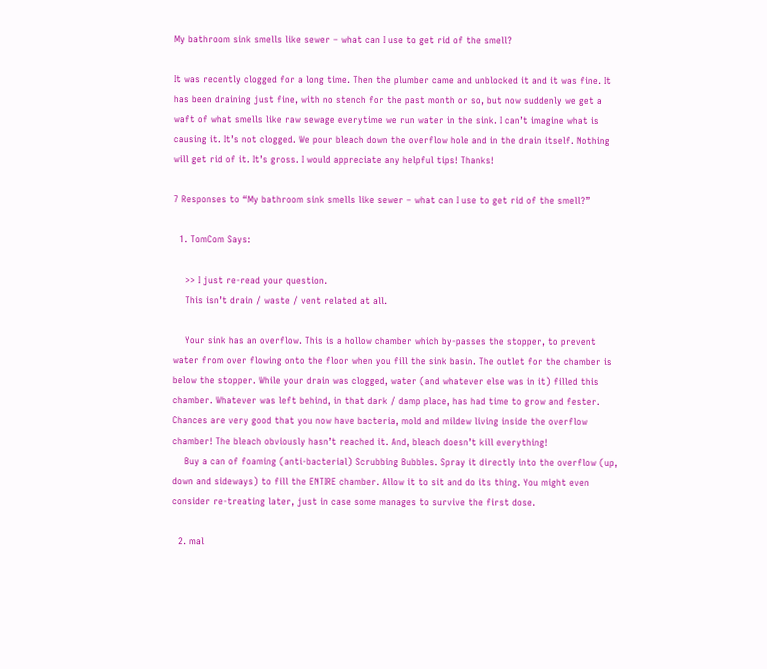My bathroom sink smells like sewer – what can I use to get rid of the smell?

It was recently clogged for a long time. Then the plumber came and unblocked it and it was fine. It has been draining just fine, with no stench for the past month or so, but now suddenly we get a waft of what smells like raw sewage everytime we run water in the sink. I can’t imagine what is causing it. It’s not clogged. We pour bleach down the overflow hole and in the drain itself. Nothing will get rid of it. It’s gross. I would appreciate any helpful tips! Thanks!

7 Responses to “My bathroom sink smells like sewer – what can I use to get rid of the smell?”

  1. TomCom Says:

    >> I just re-read your question.
    This isn’t drain / waste / vent related at all.

    Your sink has an overflow. This is a hollow chamber which by-passes the stopper, to prevent water from over flowing onto the floor when you fill the sink basin. The outlet for the chamber is below the stopper. While your drain was clogged, water (and whatever else was in it) filled this chamber. Whatever was left behind, in that dark / damp place, has had time to grow and fester. Chances are very good that you now have bacteria, mold and mildew living inside the overflow chamber! The bleach obviously hasn’t reached it. And, bleach doesn’t kill everything!
    Buy a can of foaming (anti-bacterial) Scrubbing Bubbles. Spray it directly into the overflow (up, down and sideways) to fill the ENTIRE chamber. Allow it to sit and do its thing. You might even consider re-treating later, just in case some manages to survive the first dose.

  2. mal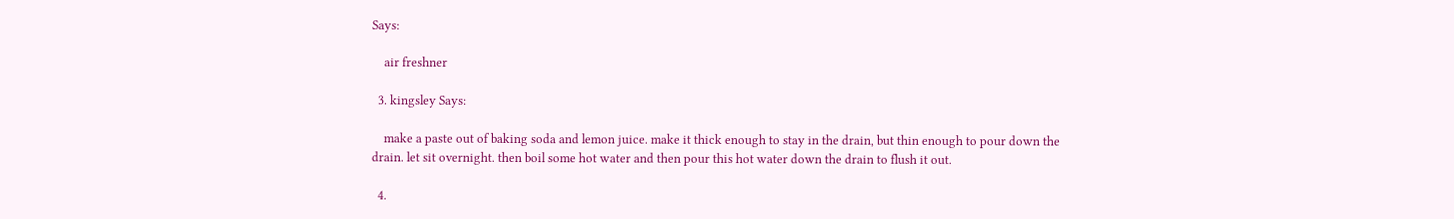Says:

    air freshner

  3. kingsley Says:

    make a paste out of baking soda and lemon juice. make it thick enough to stay in the drain, but thin enough to pour down the drain. let sit overnight. then boil some hot water and then pour this hot water down the drain to flush it out.

  4.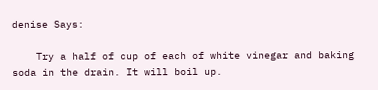denise Says:

    Try a half of cup of each of white vinegar and baking soda in the drain. It will boil up.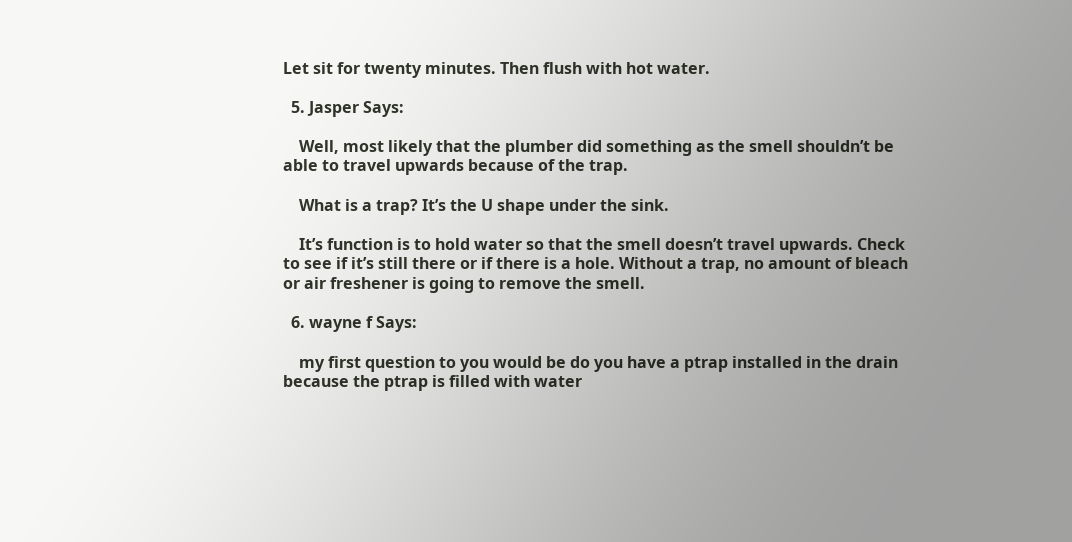Let sit for twenty minutes. Then flush with hot water.

  5. Jasper Says:

    Well, most likely that the plumber did something as the smell shouldn’t be able to travel upwards because of the trap.

    What is a trap? It’s the U shape under the sink.

    It’s function is to hold water so that the smell doesn’t travel upwards. Check to see if it’s still there or if there is a hole. Without a trap, no amount of bleach or air freshener is going to remove the smell.

  6. wayne f Says:

    my first question to you would be do you have a ptrap installed in the drain because the ptrap is filled with water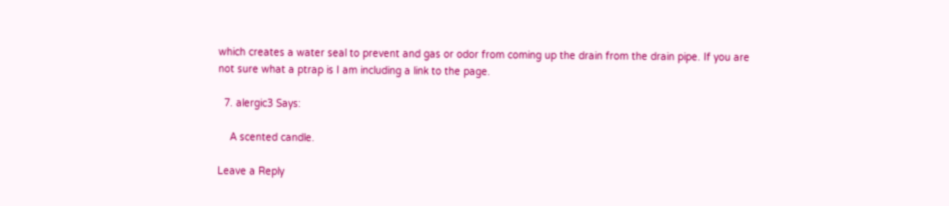which creates a water seal to prevent and gas or odor from coming up the drain from the drain pipe. If you are not sure what a ptrap is I am including a link to the page.

  7. alergic3 Says:

    A scented candle.

Leave a Reply